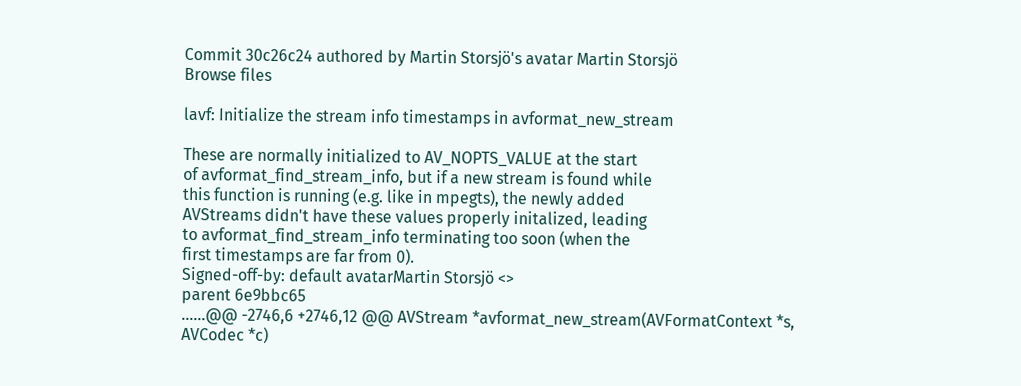Commit 30c26c24 authored by Martin Storsjö's avatar Martin Storsjö
Browse files

lavf: Initialize the stream info timestamps in avformat_new_stream

These are normally initialized to AV_NOPTS_VALUE at the start
of avformat_find_stream_info, but if a new stream is found while
this function is running (e.g. like in mpegts), the newly added
AVStreams didn't have these values properly initalized, leading
to avformat_find_stream_info terminating too soon (when the
first timestamps are far from 0).
Signed-off-by: default avatarMartin Storsjö <>
parent 6e9bbc65
......@@ -2746,6 +2746,12 @@ AVStream *avformat_new_stream(AVFormatContext *s, AVCodec *c)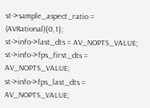st->sample_aspect_ratio = (AVRational){0,1};
st->info->last_dts = AV_NOPTS_VALUE;
st->info->fps_first_dts = AV_NOPTS_VALUE;
st->info->fps_last_dts = AV_NOPTS_VALUE;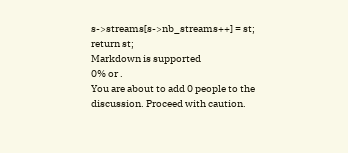s->streams[s->nb_streams++] = st;
return st;
Markdown is supported
0% or .
You are about to add 0 people to the discussion. Proceed with caution.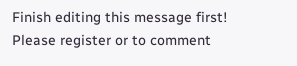Finish editing this message first!
Please register or to comment